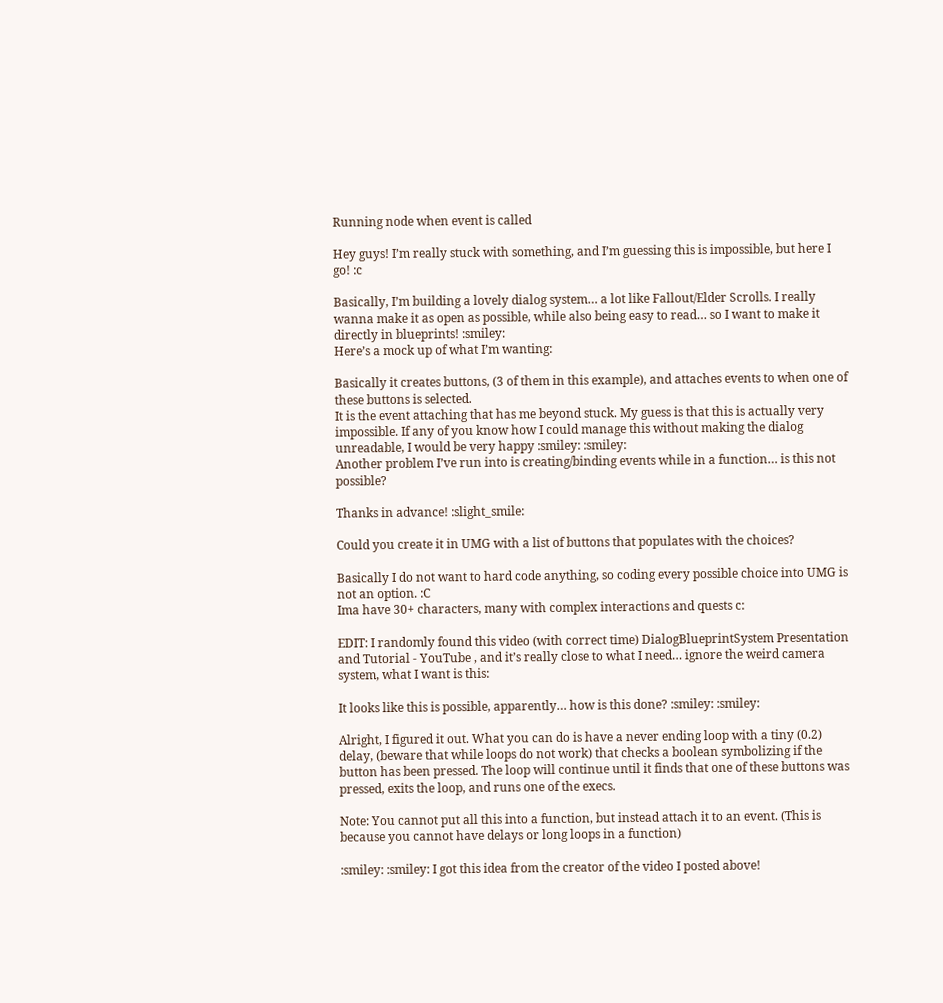Running node when event is called

Hey guys! I’m really stuck with something, and I’m guessing this is impossible, but here I go! :c

Basically, I’m building a lovely dialog system… a lot like Fallout/Elder Scrolls. I really wanna make it as open as possible, while also being easy to read… so I want to make it directly in blueprints! :smiley:
Here’s a mock up of what I’m wanting:

Basically it creates buttons, (3 of them in this example), and attaches events to when one of these buttons is selected.
It is the event attaching that has me beyond stuck. My guess is that this is actually very impossible. If any of you know how I could manage this without making the dialog unreadable, I would be very happy :smiley: :smiley:
Another problem I’ve run into is creating/binding events while in a function… is this not possible?

Thanks in advance! :slight_smile:

Could you create it in UMG with a list of buttons that populates with the choices?

Basically I do not want to hard code anything, so coding every possible choice into UMG is not an option. :C
Ima have 30+ characters, many with complex interactions and quests c:

EDIT: I randomly found this video (with correct time) DialogBlueprintSystem Presentation and Tutorial - YouTube , and it’s really close to what I need… ignore the weird camera system, what I want is this:

It looks like this is possible, apparently… how is this done? :smiley: :smiley:

Alright, I figured it out. What you can do is have a never ending loop with a tiny (0.2) delay, (beware that while loops do not work) that checks a boolean symbolizing if the button has been pressed. The loop will continue until it finds that one of these buttons was pressed, exits the loop, and runs one of the execs.

Note: You cannot put all this into a function, but instead attach it to an event. (This is because you cannot have delays or long loops in a function)

:smiley: :smiley: I got this idea from the creator of the video I posted above!